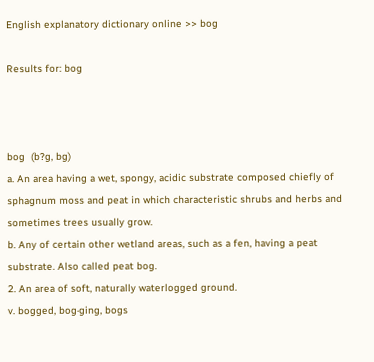English explanatory dictionary online >> bog

Results for: bog



bog  (b?g, bg)
a. An area having a wet, spongy, acidic substrate composed chiefly of sphagnum moss and peat in which characteristic shrubs and herbs and sometimes trees usually grow.
b. Any of certain other wetland areas, such as a fen, having a peat substrate. Also called peat bog.
2. An area of soft, naturally waterlogged ground.
v. bogged, bog·ging, bogs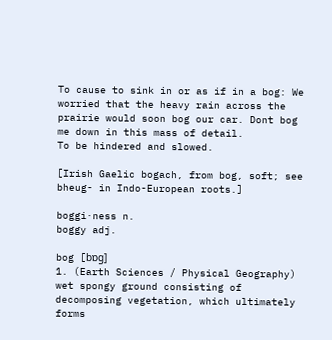To cause to sink in or as if in a bog: We worried that the heavy rain across the prairie would soon bog our car. Dont bog me down in this mass of detail.
To be hindered and slowed.

[Irish Gaelic bogach, from bog, soft; see bheug- in Indo-European roots.]

boggi·ness n.
boggy adj.

bog [bɒg]
1. (Earth Sciences / Physical Geography) wet spongy ground consisting of decomposing vegetation, which ultimately forms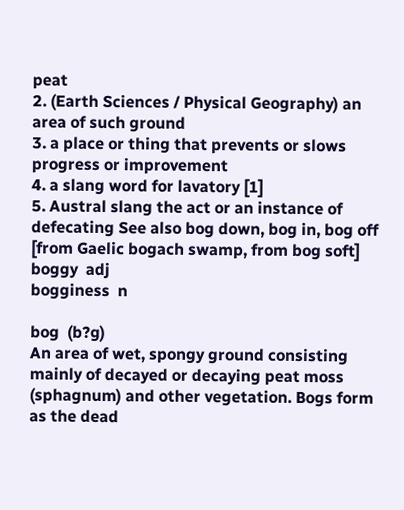peat
2. (Earth Sciences / Physical Geography) an area of such ground
3. a place or thing that prevents or slows progress or improvement
4. a slang word for lavatory [1]
5. Austral slang the act or an instance of defecating See also bog down, bog in, bog off
[from Gaelic bogach swamp, from bog soft]
boggy  adj
bogginess  n

bog  (b?g)
An area of wet, spongy ground consisting mainly of decayed or decaying peat moss (sphagnum) and other vegetation. Bogs form as the dead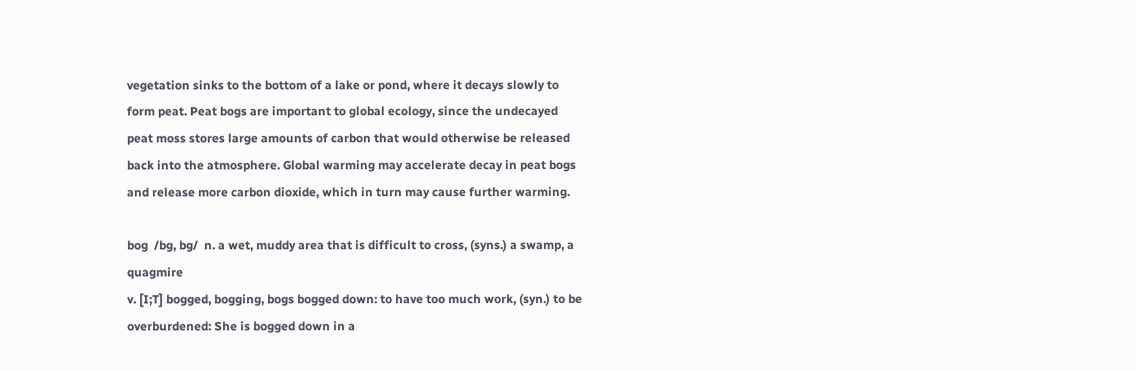vegetation sinks to the bottom of a lake or pond, where it decays slowly to form peat. Peat bogs are important to global ecology, since the undecayed peat moss stores large amounts of carbon that would otherwise be released back into the atmosphere. Global warming may accelerate decay in peat bogs and release more carbon dioxide, which in turn may cause further warming.

bog  /bg, bg/  n. a wet, muddy area that is difficult to cross, (syns.) a swamp, a quagmire
v. [I;T] bogged, bogging, bogs bogged down: to have too much work, (syn.) to be overburdened: She is bogged down in a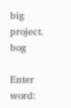big project. bog

Enter word: